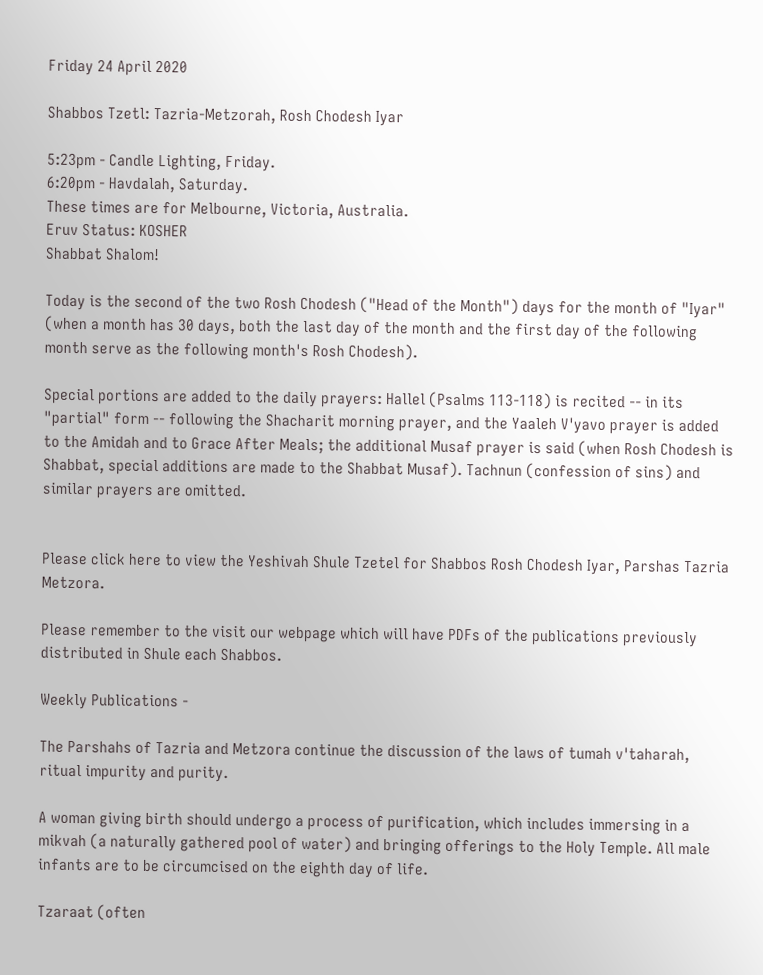Friday 24 April 2020

Shabbos Tzetl: Tazria-Metzorah, Rosh Chodesh Iyar

5:23pm - Candle Lighting, Friday.
6:20pm - Havdalah, Saturday.
These times are for Melbourne, Victoria, Australia.
Eruv Status: KOSHER
Shabbat Shalom!

Today is the second of the two Rosh Chodesh ("Head of the Month") days for the month of "Iyar" (when a month has 30 days, both the last day of the month and the first day of the following month serve as the following month's Rosh Chodesh).

Special portions are added to the daily prayers: Hallel (Psalms 113-118) is recited -- in its "partial" form -- following the Shacharit morning prayer, and the Yaaleh V'yavo prayer is added to the Amidah and to Grace After Meals; the additional Musaf prayer is said (when Rosh Chodesh is Shabbat, special additions are made to the Shabbat Musaf). Tachnun (confession of sins) and similar prayers are omitted.


Please click here to view the Yeshivah Shule Tzetel for Shabbos Rosh Chodesh Iyar, Parshas Tazria Metzora.

Please remember to the visit our webpage which will have PDFs of the publications previously distributed in Shule each Shabbos.

Weekly Publications -

The Parshahs of Tazria and Metzora continue the discussion of the laws of tumah v'taharah, ritual impurity and purity.

A woman giving birth should undergo a process of purification, which includes immersing in a mikvah (a naturally gathered pool of water) and bringing offerings to the Holy Temple. All male infants are to be circumcised on the eighth day of life.

Tzaraat (often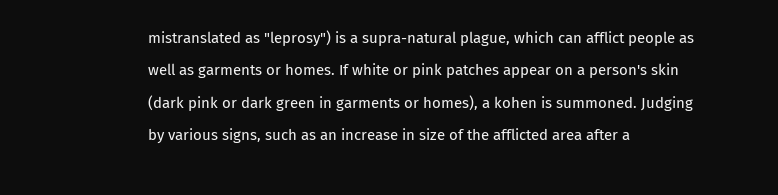mistranslated as "leprosy") is a supra-natural plague, which can afflict people as well as garments or homes. If white or pink patches appear on a person's skin (dark pink or dark green in garments or homes), a kohen is summoned. Judging by various signs, such as an increase in size of the afflicted area after a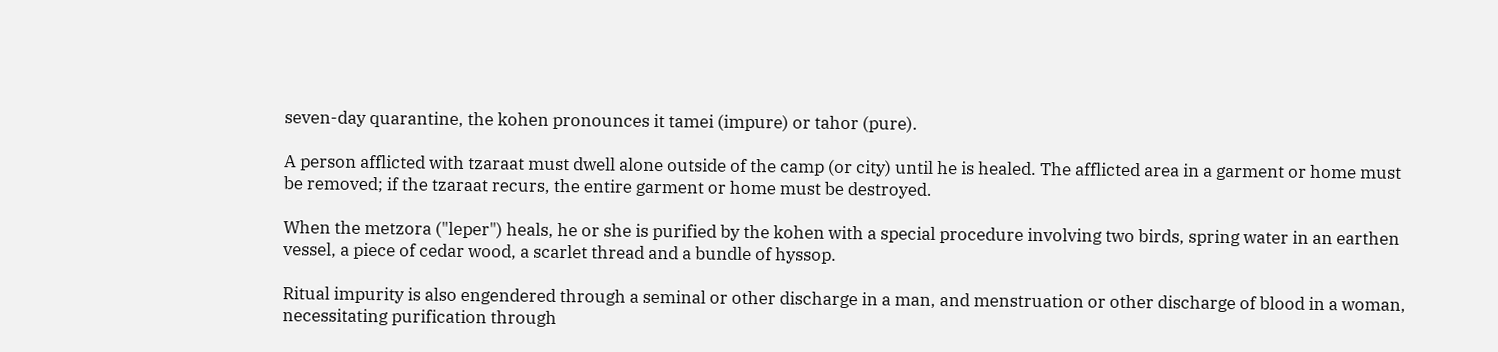seven-day quarantine, the kohen pronounces it tamei (impure) or tahor (pure).

A person afflicted with tzaraat must dwell alone outside of the camp (or city) until he is healed. The afflicted area in a garment or home must be removed; if the tzaraat recurs, the entire garment or home must be destroyed.

When the metzora ("leper") heals, he or she is purified by the kohen with a special procedure involving two birds, spring water in an earthen vessel, a piece of cedar wood, a scarlet thread and a bundle of hyssop.

Ritual impurity is also engendered through a seminal or other discharge in a man, and menstruation or other discharge of blood in a woman, necessitating purification through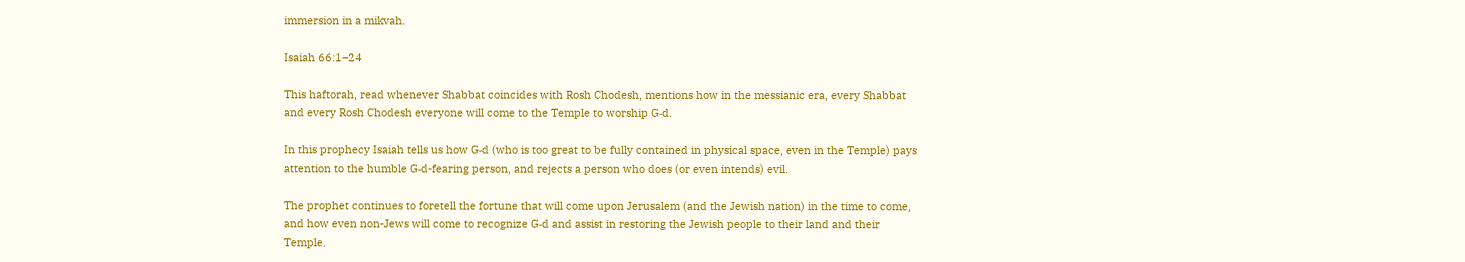immersion in a mikvah.

Isaiah 66:1–24

This haftorah, read whenever Shabbat coincides with Rosh Chodesh, mentions how in the messianic era, every Shabbat and every Rosh Chodesh everyone will come to the Temple to worship G‑d.

In this prophecy Isaiah tells us how G‑d (who is too great to be fully contained in physical space, even in the Temple) pays attention to the humble G‑d-fearing person, and rejects a person who does (or even intends) evil.

The prophet continues to foretell the fortune that will come upon Jerusalem (and the Jewish nation) in the time to come, and how even non-Jews will come to recognize G‑d and assist in restoring the Jewish people to their land and their Temple.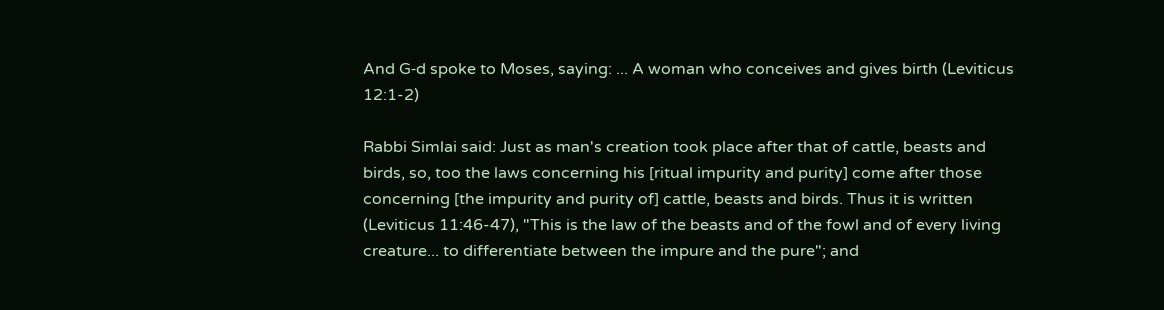And G‑d spoke to Moses, saying: ... A woman who conceives and gives birth (Leviticus 12:1-2)

Rabbi Simlai said: Just as man's creation took place after that of cattle, beasts and birds, so, too the laws concerning his [ritual impurity and purity] come after those concerning [the impurity and purity of] cattle, beasts and birds. Thus it is written (Leviticus 11:46-47), "This is the law of the beasts and of the fowl and of every living creature... to differentiate between the impure and the pure"; and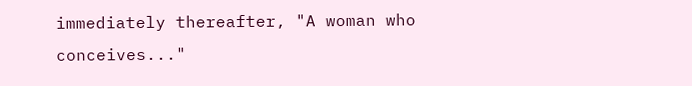immediately thereafter, "A woman who conceives..."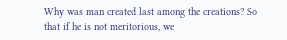Why was man created last among the creations? So that if he is not meritorious, we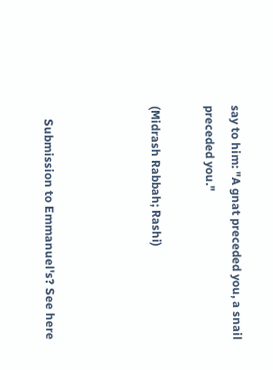say to him: "A gnat preceded you, a snail preceded you."

(Midrash Rabbah; Rashi)



    Submission to Emmanuel's? See here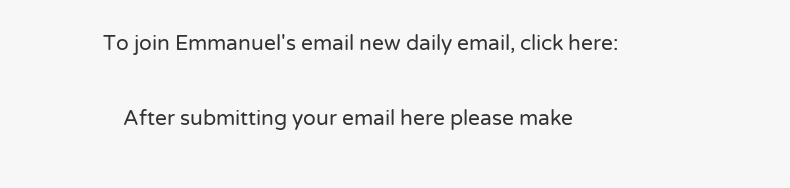To join Emmanuel's email new daily email, click here:

    After submitting your email here please make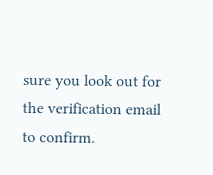sure you look out for the verification email to confirm.